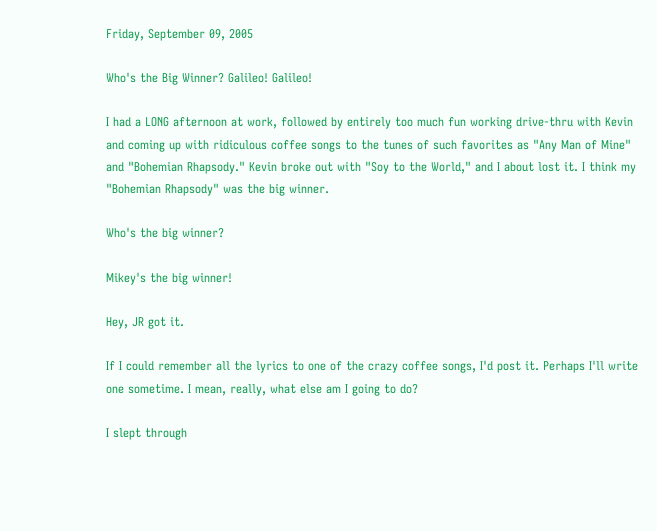Friday, September 09, 2005

Who's the Big Winner? Galileo! Galileo!

I had a LONG afternoon at work, followed by entirely too much fun working drive-thru with Kevin and coming up with ridiculous coffee songs to the tunes of such favorites as "Any Man of Mine" and "Bohemian Rhapsody." Kevin broke out with "Soy to the World," and I about lost it. I think my "Bohemian Rhapsody" was the big winner.

Who's the big winner?

Mikey's the big winner!

Hey, JR got it.

If I could remember all the lyrics to one of the crazy coffee songs, I'd post it. Perhaps I'll write one sometime. I mean, really, what else am I going to do?

I slept through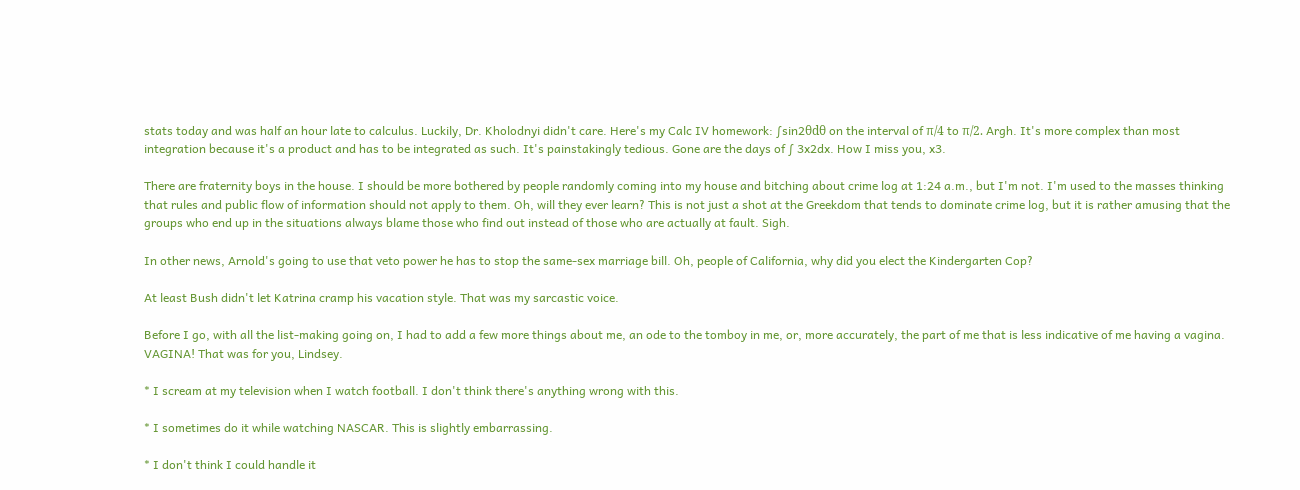stats today and was half an hour late to calculus. Luckily, Dr. Kholodnyi didn't care. Here's my Calc IV homework: ∫sin2θdθ on the interval of π/4 to π/2. Argh. It's more complex than most integration because it's a product and has to be integrated as such. It's painstakingly tedious. Gone are the days of ∫ 3x2dx. How I miss you, x3.

There are fraternity boys in the house. I should be more bothered by people randomly coming into my house and bitching about crime log at 1:24 a.m., but I'm not. I'm used to the masses thinking that rules and public flow of information should not apply to them. Oh, will they ever learn? This is not just a shot at the Greekdom that tends to dominate crime log, but it is rather amusing that the groups who end up in the situations always blame those who find out instead of those who are actually at fault. Sigh.

In other news, Arnold's going to use that veto power he has to stop the same-sex marriage bill. Oh, people of California, why did you elect the Kindergarten Cop?

At least Bush didn't let Katrina cramp his vacation style. That was my sarcastic voice.

Before I go, with all the list-making going on, I had to add a few more things about me, an ode to the tomboy in me, or, more accurately, the part of me that is less indicative of me having a vagina. VAGINA! That was for you, Lindsey.

* I scream at my television when I watch football. I don't think there's anything wrong with this.

* I sometimes do it while watching NASCAR. This is slightly embarrassing.

* I don't think I could handle it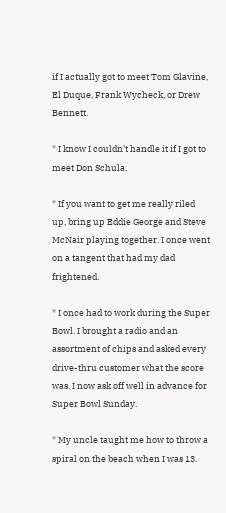if I actually got to meet Tom Glavine, El Duque, Frank Wycheck, or Drew Bennett.

* I know I couldn't handle it if I got to meet Don Schula.

* If you want to get me really riled up, bring up Eddie George and Steve McNair playing together. I once went on a tangent that had my dad frightened.

* I once had to work during the Super Bowl. I brought a radio and an assortment of chips and asked every drive-thru customer what the score was. I now ask off well in advance for Super Bowl Sunday.

* My uncle taught me how to throw a spiral on the beach when I was 13.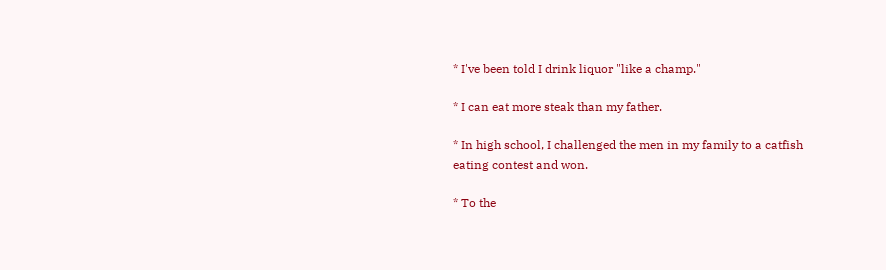* I've been told I drink liquor "like a champ."

* I can eat more steak than my father.

* In high school, I challenged the men in my family to a catfish eating contest and won.

* To the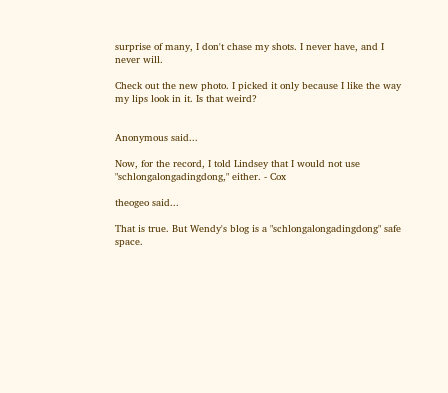surprise of many, I don't chase my shots. I never have, and I never will.

Check out the new photo. I picked it only because I like the way my lips look in it. Is that weird?


Anonymous said...

Now, for the record, I told Lindsey that I would not use "schlongalongadingdong," either. - Cox

theogeo said...

That is true. But Wendy's blog is a "schlongalongadingdong" safe space.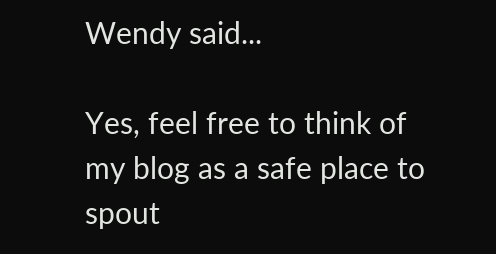Wendy said...

Yes, feel free to think of my blog as a safe place to spout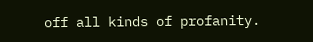off all kinds of profanity.